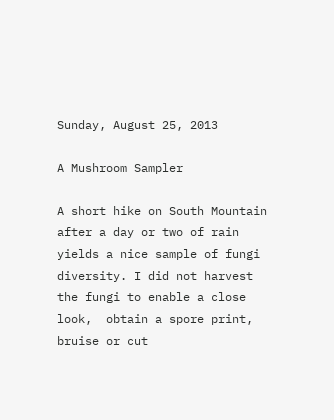Sunday, August 25, 2013

A Mushroom Sampler

A short hike on South Mountain after a day or two of rain yields a nice sample of fungi diversity. I did not harvest the fungi to enable a close look,  obtain a spore print, bruise or cut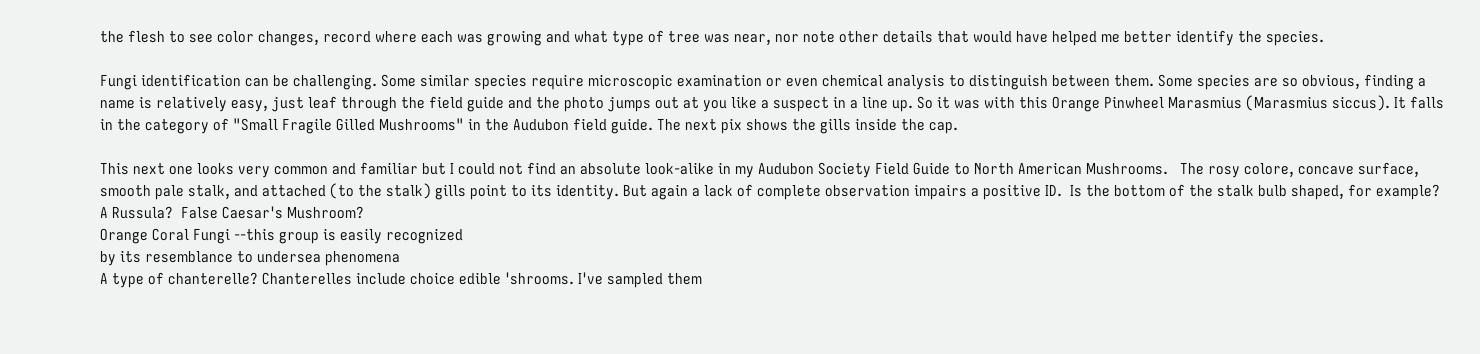the flesh to see color changes, record where each was growing and what type of tree was near, nor note other details that would have helped me better identify the species.

Fungi identification can be challenging. Some similar species require microscopic examination or even chemical analysis to distinguish between them. Some species are so obvious, finding a name is relatively easy, just leaf through the field guide and the photo jumps out at you like a suspect in a line up. So it was with this Orange Pinwheel Marasmius (Marasmius siccus). It falls in the category of "Small Fragile Gilled Mushrooms" in the Audubon field guide. The next pix shows the gills inside the cap.

This next one looks very common and familiar but I could not find an absolute look-alike in my Audubon Society Field Guide to North American Mushrooms.   The rosy colore, concave surface,  smooth pale stalk, and attached (to the stalk) gills point to its identity. But again a lack of complete observation impairs a positive ID.  Is the bottom of the stalk bulb shaped, for example?
A Russula?  False Caesar's Mushroom?
Orange Coral Fungi --this group is easily recognized
by its resemblance to undersea phenomena
A type of chanterelle? Chanterelles include choice edible 'shrooms. I've sampled them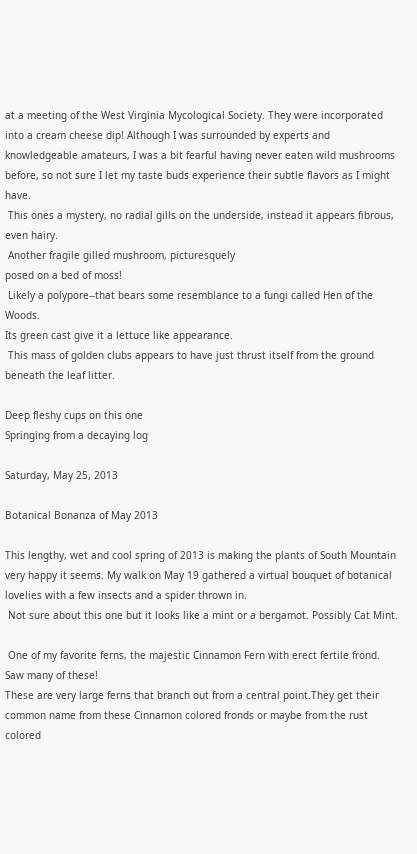at a meeting of the West Virginia Mycological Society. They were incorporated into a cream cheese dip! Although I was surrounded by experts and knowledgeable amateurs, I was a bit fearful having never eaten wild mushrooms before, so not sure I let my taste buds experience their subtle flavors as I might have.
 This ones a mystery, no radial gills on the underside, instead it appears fibrous, even hairy.
 Another fragile gilled mushroom, picturesquely
posed on a bed of moss!
 Likely a polypore--that bears some resemblance to a fungi called Hen of the Woods.
Its green cast give it a lettuce like appearance.
 This mass of golden clubs appears to have just thrust itself from the ground beneath the leaf litter.

Deep fleshy cups on this one
Springing from a decaying log

Saturday, May 25, 2013

Botanical Bonanza of May 2013

This lengthy, wet and cool spring of 2013 is making the plants of South Mountain very happy it seems. My walk on May 19 gathered a virtual bouquet of botanical lovelies with a few insects and a spider thrown in.
 Not sure about this one but it looks like a mint or a bergamot. Possibly Cat Mint.

 One of my favorite ferns, the majestic Cinnamon Fern with erect fertile frond.  Saw many of these!
These are very large ferns that branch out from a central point.They get their common name from these Cinnamon colored fronds or maybe from the rust colored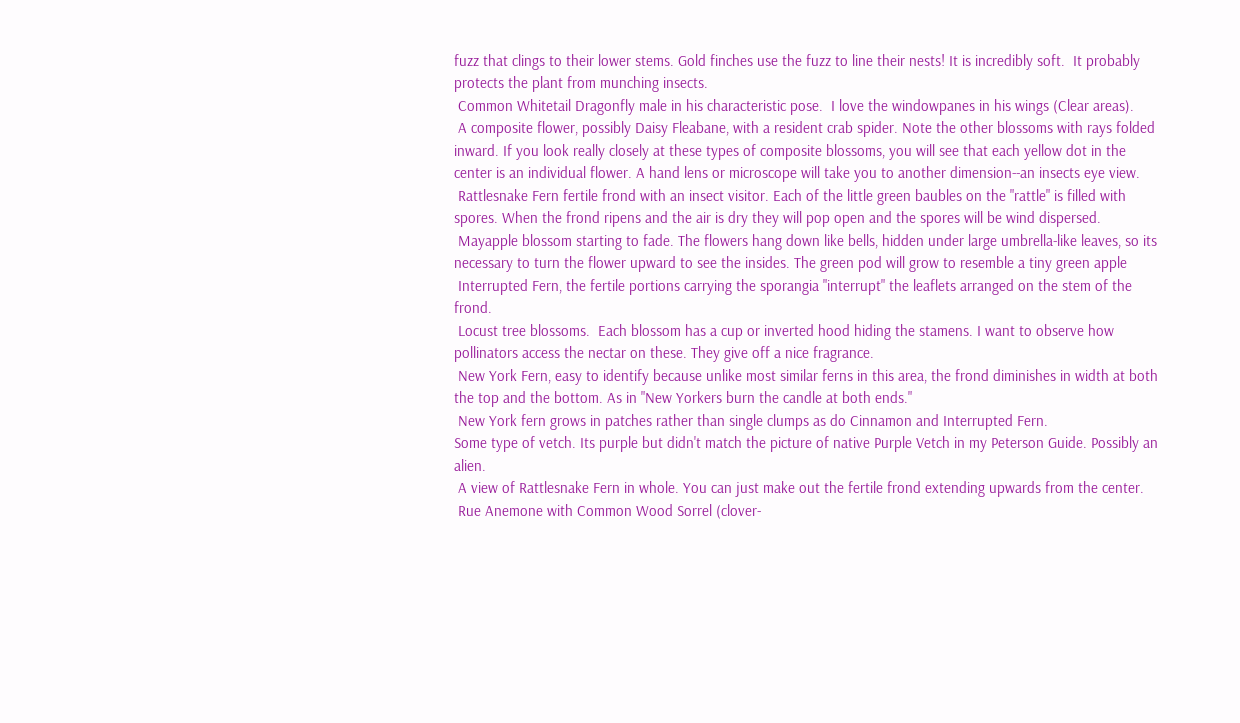fuzz that clings to their lower stems. Gold finches use the fuzz to line their nests! It is incredibly soft.  It probably protects the plant from munching insects.
 Common Whitetail Dragonfly male in his characteristic pose.  I love the windowpanes in his wings (Clear areas).
 A composite flower, possibly Daisy Fleabane, with a resident crab spider. Note the other blossoms with rays folded inward. If you look really closely at these types of composite blossoms, you will see that each yellow dot in the center is an individual flower. A hand lens or microscope will take you to another dimension--an insects eye view.
 Rattlesnake Fern fertile frond with an insect visitor. Each of the little green baubles on the "rattle" is filled with spores. When the frond ripens and the air is dry they will pop open and the spores will be wind dispersed.
 Mayapple blossom starting to fade. The flowers hang down like bells, hidden under large umbrella-like leaves, so its necessary to turn the flower upward to see the insides. The green pod will grow to resemble a tiny green apple
 Interrupted Fern, the fertile portions carrying the sporangia "interrupt" the leaflets arranged on the stem of the frond.
 Locust tree blossoms.  Each blossom has a cup or inverted hood hiding the stamens. I want to observe how pollinators access the nectar on these. They give off a nice fragrance.
 New York Fern, easy to identify because unlike most similar ferns in this area, the frond diminishes in width at both the top and the bottom. As in "New Yorkers burn the candle at both ends."
 New York fern grows in patches rather than single clumps as do Cinnamon and Interrupted Fern.
Some type of vetch. Its purple but didn't match the picture of native Purple Vetch in my Peterson Guide. Possibly an alien.
 A view of Rattlesnake Fern in whole. You can just make out the fertile frond extending upwards from the center.
 Rue Anemone with Common Wood Sorrel (clover-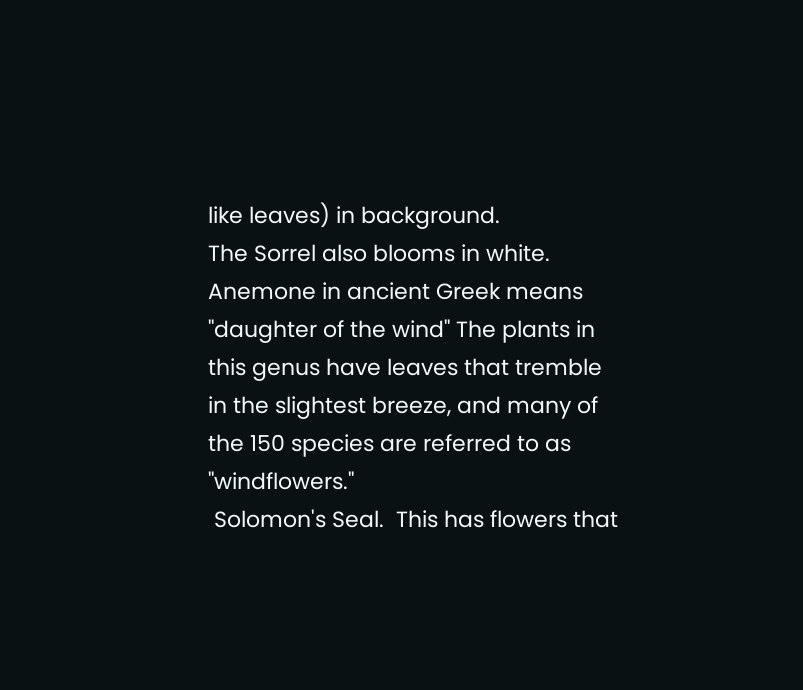like leaves) in background.
The Sorrel also blooms in white. Anemone in ancient Greek means "daughter of the wind" The plants in this genus have leaves that tremble in the slightest breeze, and many of the 150 species are referred to as "windflowers."
 Solomon's Seal.  This has flowers that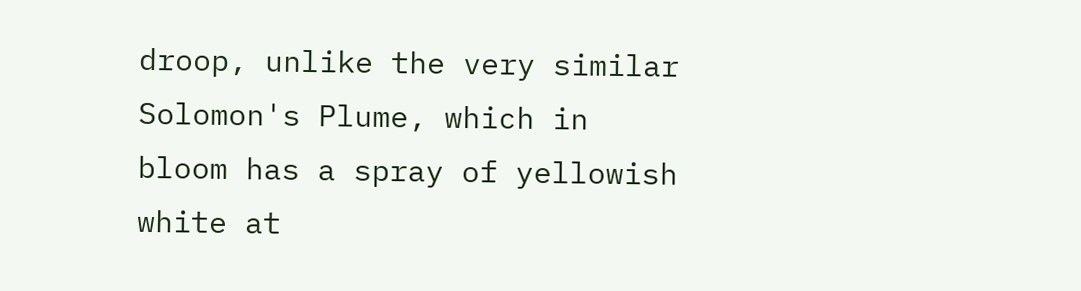droop, unlike the very similar Solomon's Plume, which in bloom has a spray of yellowish white at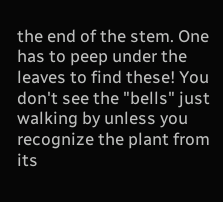the end of the stem. One has to peep under the leaves to find these! You don't see the "bells" just walking by unless you recognize the plant from its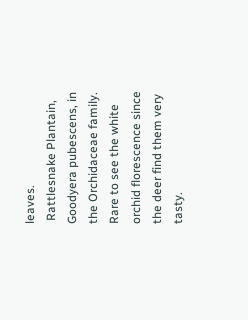leaves.
 Rattlesnake Plantain, Goodyera pubescens, in the Orchidaceae family.
Rare to see the white orchid florescence since the deer find them very tasty.